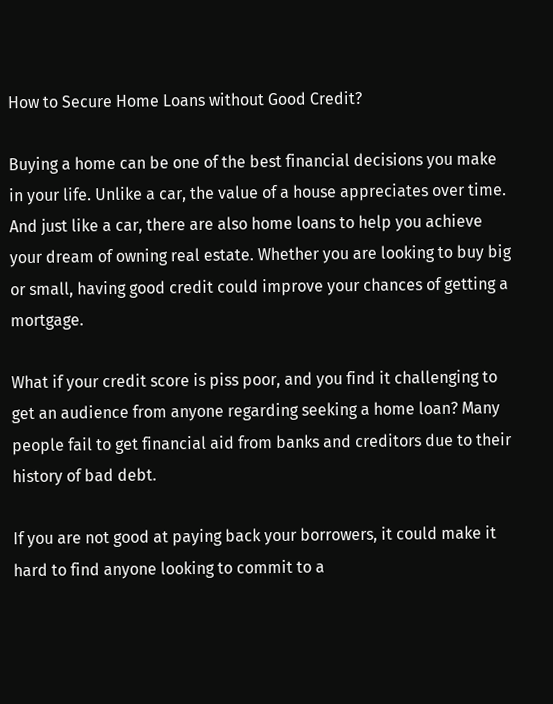How to Secure Home Loans without Good Credit?

Buying a home can be one of the best financial decisions you make in your life. Unlike a car, the value of a house appreciates over time. And just like a car, there are also home loans to help you achieve your dream of owning real estate. Whether you are looking to buy big or small, having good credit could improve your chances of getting a mortgage.

What if your credit score is piss poor, and you find it challenging to get an audience from anyone regarding seeking a home loan? Many people fail to get financial aid from banks and creditors due to their history of bad debt.

If you are not good at paying back your borrowers, it could make it hard to find anyone looking to commit to a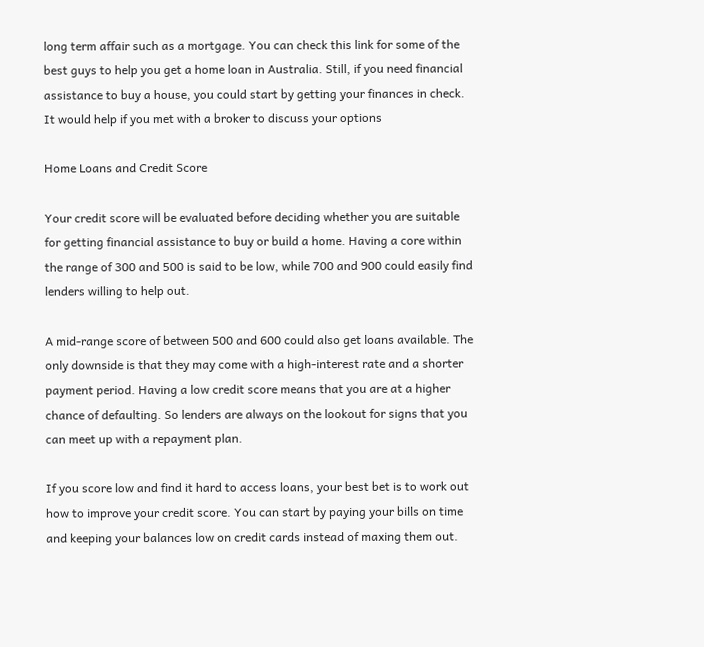long term affair such as a mortgage. You can check this link for some of the best guys to help you get a home loan in Australia. Still, if you need financial assistance to buy a house, you could start by getting your finances in check. It would help if you met with a broker to discuss your options

Home Loans and Credit Score

Your credit score will be evaluated before deciding whether you are suitable for getting financial assistance to buy or build a home. Having a core within the range of 300 and 500 is said to be low, while 700 and 900 could easily find lenders willing to help out.

A mid-range score of between 500 and 600 could also get loans available. The only downside is that they may come with a high-interest rate and a shorter payment period. Having a low credit score means that you are at a higher chance of defaulting. So lenders are always on the lookout for signs that you can meet up with a repayment plan.

If you score low and find it hard to access loans, your best bet is to work out how to improve your credit score. You can start by paying your bills on time and keeping your balances low on credit cards instead of maxing them out.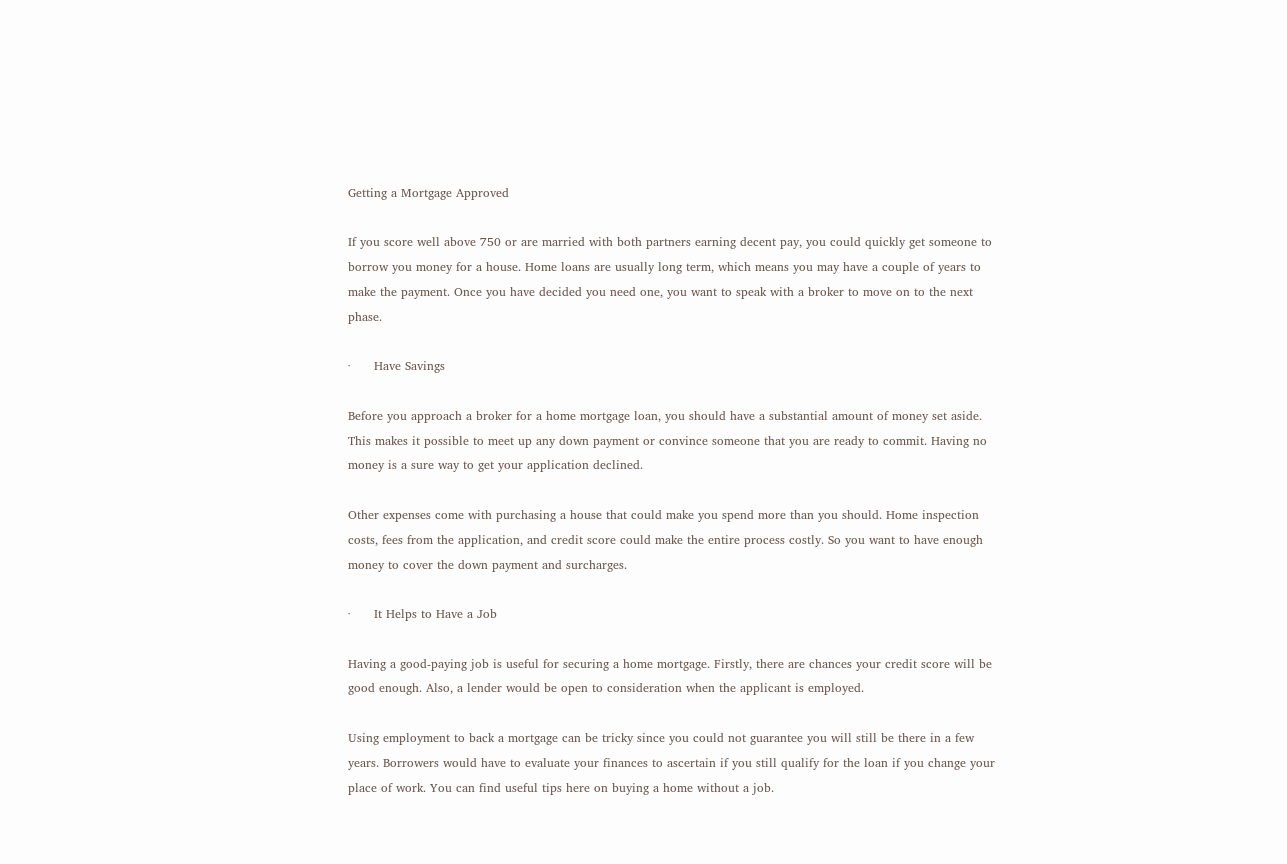Getting a Mortgage Approved

If you score well above 750 or are married with both partners earning decent pay, you could quickly get someone to borrow you money for a house. Home loans are usually long term, which means you may have a couple of years to make the payment. Once you have decided you need one, you want to speak with a broker to move on to the next phase.

·      Have Savings

Before you approach a broker for a home mortgage loan, you should have a substantial amount of money set aside. This makes it possible to meet up any down payment or convince someone that you are ready to commit. Having no money is a sure way to get your application declined.

Other expenses come with purchasing a house that could make you spend more than you should. Home inspection costs, fees from the application, and credit score could make the entire process costly. So you want to have enough money to cover the down payment and surcharges.

·      It Helps to Have a Job

Having a good-paying job is useful for securing a home mortgage. Firstly, there are chances your credit score will be good enough. Also, a lender would be open to consideration when the applicant is employed.

Using employment to back a mortgage can be tricky since you could not guarantee you will still be there in a few years. Borrowers would have to evaluate your finances to ascertain if you still qualify for the loan if you change your place of work. You can find useful tips here on buying a home without a job.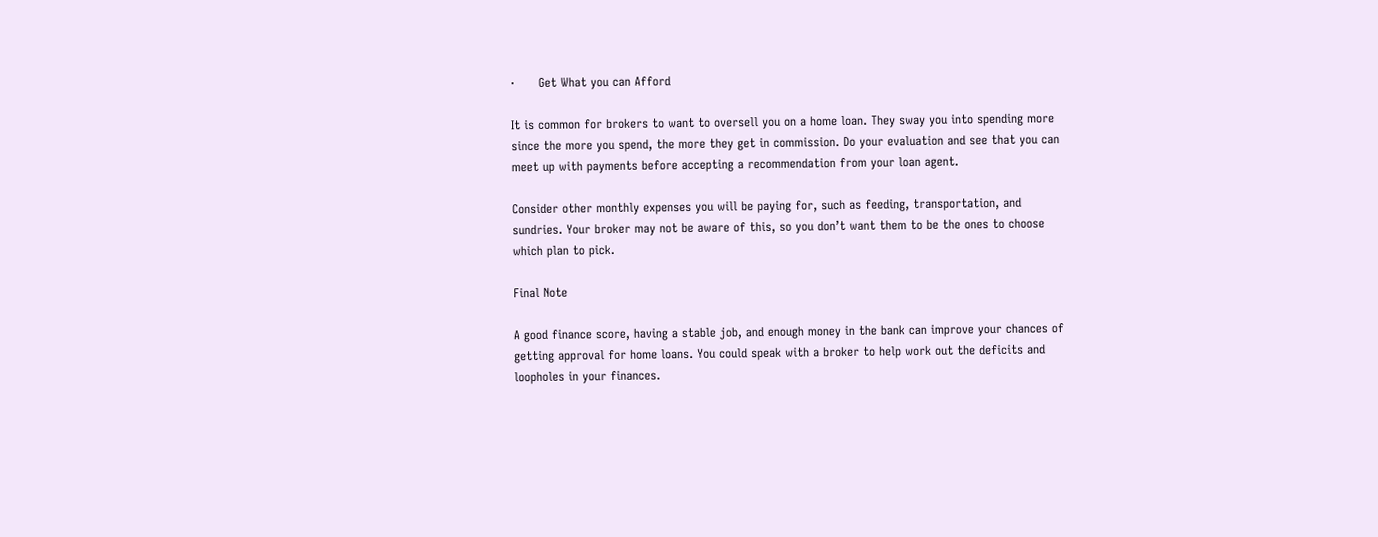·      Get What you can Afford

It is common for brokers to want to oversell you on a home loan. They sway you into spending more since the more you spend, the more they get in commission. Do your evaluation and see that you can meet up with payments before accepting a recommendation from your loan agent.

Consider other monthly expenses you will be paying for, such as feeding, transportation, and sundries. Your broker may not be aware of this, so you don’t want them to be the ones to choose which plan to pick.

Final Note

A good finance score, having a stable job, and enough money in the bank can improve your chances of getting approval for home loans. You could speak with a broker to help work out the deficits and loopholes in your finances.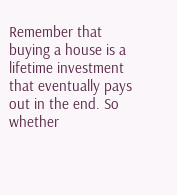Remember that buying a house is a lifetime investment that eventually pays out in the end. So whether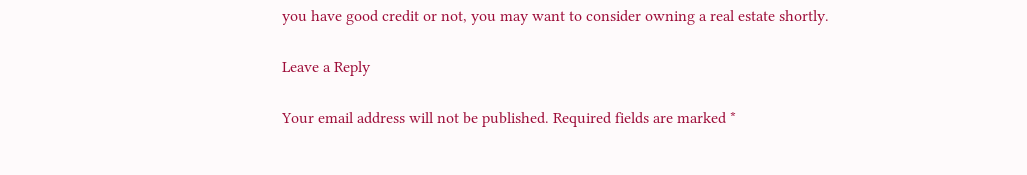you have good credit or not, you may want to consider owning a real estate shortly.

Leave a Reply

Your email address will not be published. Required fields are marked *